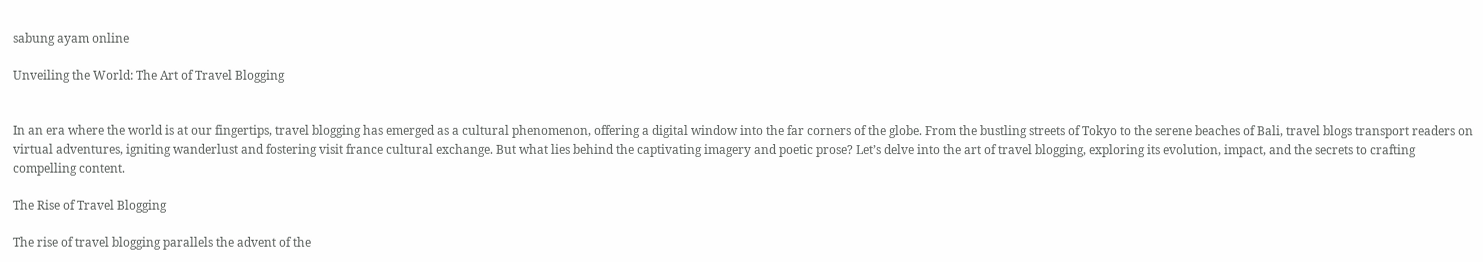sabung ayam online

Unveiling the World: The Art of Travel Blogging


In an era where the world is at our fingertips, travel blogging has emerged as a cultural phenomenon, offering a digital window into the far corners of the globe. From the bustling streets of Tokyo to the serene beaches of Bali, travel blogs transport readers on virtual adventures, igniting wanderlust and fostering visit france cultural exchange. But what lies behind the captivating imagery and poetic prose? Let’s delve into the art of travel blogging, exploring its evolution, impact, and the secrets to crafting compelling content.

The Rise of Travel Blogging

The rise of travel blogging parallels the advent of the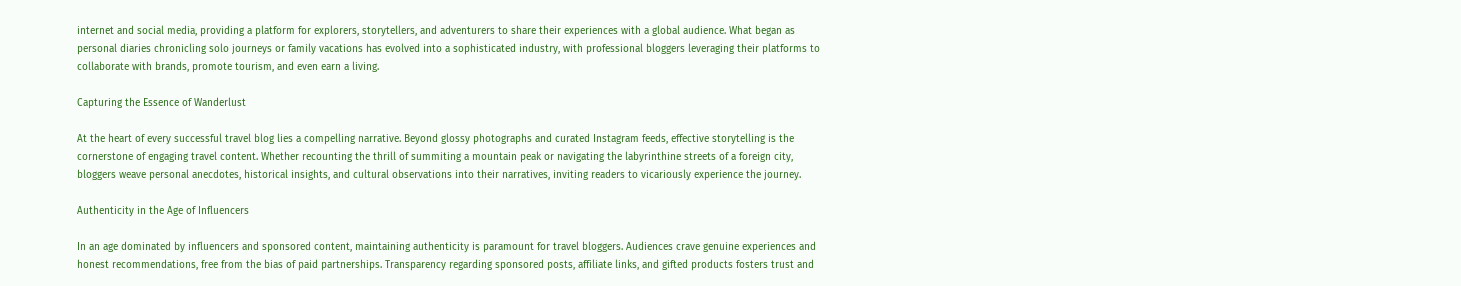internet and social media, providing a platform for explorers, storytellers, and adventurers to share their experiences with a global audience. What began as personal diaries chronicling solo journeys or family vacations has evolved into a sophisticated industry, with professional bloggers leveraging their platforms to collaborate with brands, promote tourism, and even earn a living.

Capturing the Essence of Wanderlust

At the heart of every successful travel blog lies a compelling narrative. Beyond glossy photographs and curated Instagram feeds, effective storytelling is the cornerstone of engaging travel content. Whether recounting the thrill of summiting a mountain peak or navigating the labyrinthine streets of a foreign city, bloggers weave personal anecdotes, historical insights, and cultural observations into their narratives, inviting readers to vicariously experience the journey.

Authenticity in the Age of Influencers

In an age dominated by influencers and sponsored content, maintaining authenticity is paramount for travel bloggers. Audiences crave genuine experiences and honest recommendations, free from the bias of paid partnerships. Transparency regarding sponsored posts, affiliate links, and gifted products fosters trust and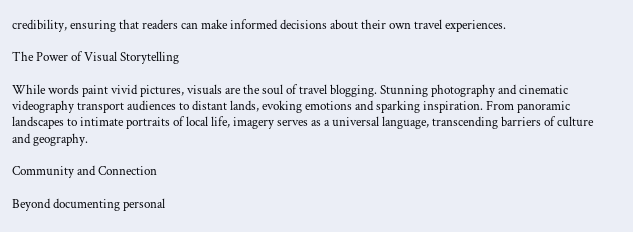credibility, ensuring that readers can make informed decisions about their own travel experiences.

The Power of Visual Storytelling

While words paint vivid pictures, visuals are the soul of travel blogging. Stunning photography and cinematic videography transport audiences to distant lands, evoking emotions and sparking inspiration. From panoramic landscapes to intimate portraits of local life, imagery serves as a universal language, transcending barriers of culture and geography.

Community and Connection

Beyond documenting personal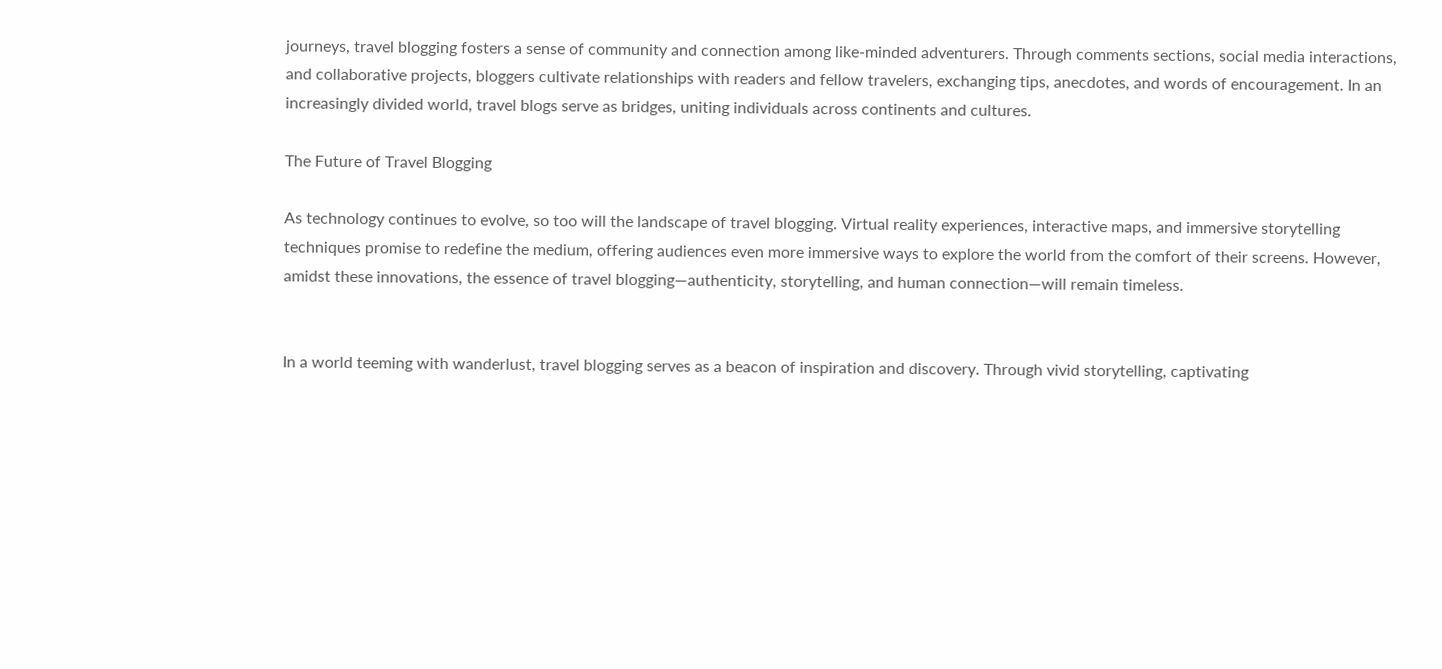journeys, travel blogging fosters a sense of community and connection among like-minded adventurers. Through comments sections, social media interactions, and collaborative projects, bloggers cultivate relationships with readers and fellow travelers, exchanging tips, anecdotes, and words of encouragement. In an increasingly divided world, travel blogs serve as bridges, uniting individuals across continents and cultures.

The Future of Travel Blogging

As technology continues to evolve, so too will the landscape of travel blogging. Virtual reality experiences, interactive maps, and immersive storytelling techniques promise to redefine the medium, offering audiences even more immersive ways to explore the world from the comfort of their screens. However, amidst these innovations, the essence of travel blogging—authenticity, storytelling, and human connection—will remain timeless.


In a world teeming with wanderlust, travel blogging serves as a beacon of inspiration and discovery. Through vivid storytelling, captivating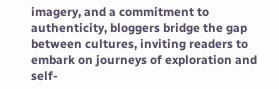imagery, and a commitment to authenticity, bloggers bridge the gap between cultures, inviting readers to embark on journeys of exploration and self-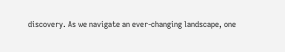discovery. As we navigate an ever-changing landscape, one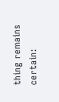thing remains certain: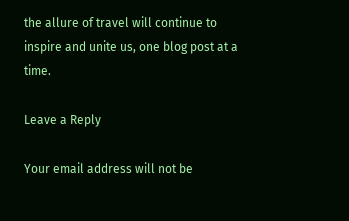the allure of travel will continue to inspire and unite us, one blog post at a time.

Leave a Reply

Your email address will not be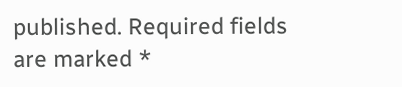published. Required fields are marked *